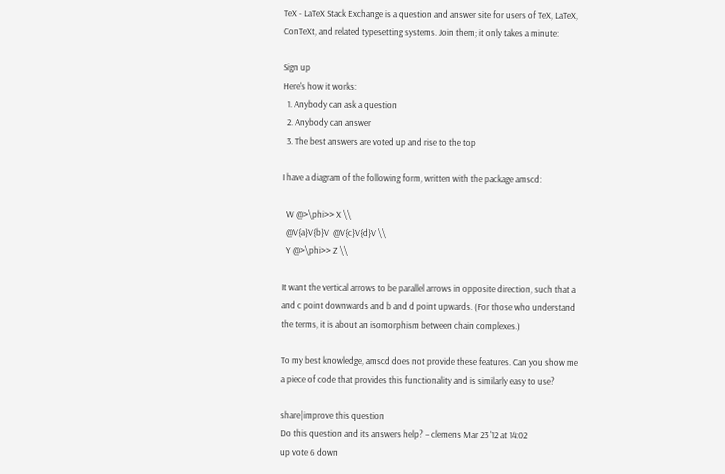TeX - LaTeX Stack Exchange is a question and answer site for users of TeX, LaTeX, ConTeXt, and related typesetting systems. Join them; it only takes a minute:

Sign up
Here's how it works:
  1. Anybody can ask a question
  2. Anybody can answer
  3. The best answers are voted up and rise to the top

I have a diagram of the following form, written with the package amscd:

  W @>\phi>> X \\
  @V{a}V{b}V  @V{c}V{d}V \\
  Y @>\phi>> Z \\

It want the vertical arrows to be parallel arrows in opposite direction, such that a and c point downwards and b and d point upwards. (For those who understand the terms, it is about an isomorphism between chain complexes.)

To my best knowledge, amscd does not provide these features. Can you show me a piece of code that provides this functionality and is similarly easy to use?

share|improve this question
Do this question and its answers help? – clemens Mar 23 '12 at 14:02
up vote 6 down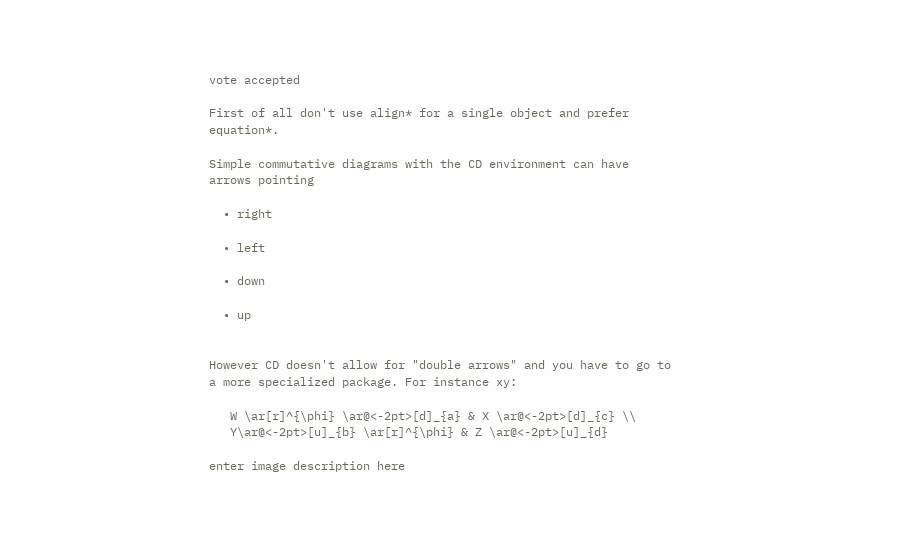vote accepted

First of all don't use align* for a single object and prefer equation*.

Simple commutative diagrams with the CD environment can have arrows pointing

  • right

  • left

  • down

  • up


However CD doesn't allow for "double arrows" and you have to go to a more specialized package. For instance xy:

   W \ar[r]^{\phi} \ar@<-2pt>[d]_{a} & X \ar@<-2pt>[d]_{c} \\
   Y\ar@<-2pt>[u]_{b} \ar[r]^{\phi} & Z \ar@<-2pt>[u]_{d}

enter image description here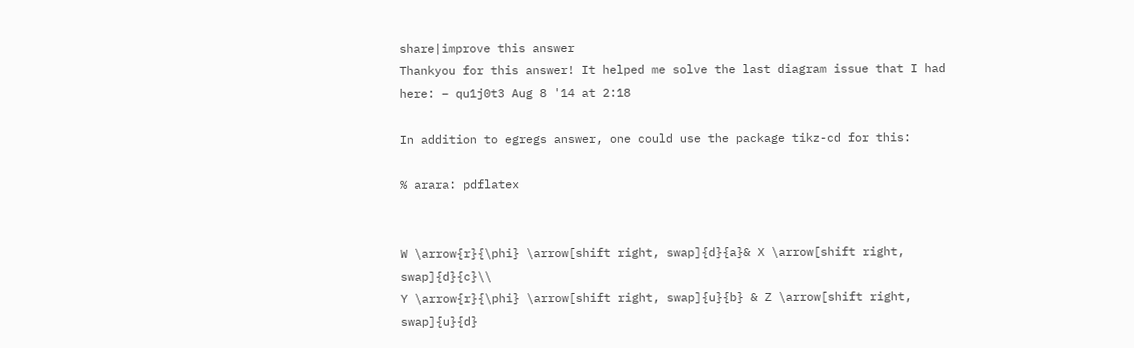share|improve this answer
Thankyou for this answer! It helped me solve the last diagram issue that I had here: – qu1j0t3 Aug 8 '14 at 2:18

In addition to egregs answer, one could use the package tikz-cd for this:

% arara: pdflatex


W \arrow{r}{\phi} \arrow[shift right, swap]{d}{a}& X \arrow[shift right, swap]{d}{c}\\
Y \arrow{r}{\phi} \arrow[shift right, swap]{u}{b} & Z \arrow[shift right, swap]{u}{d}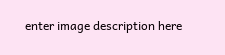enter image description here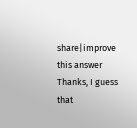share|improve this answer
Thanks, I guess that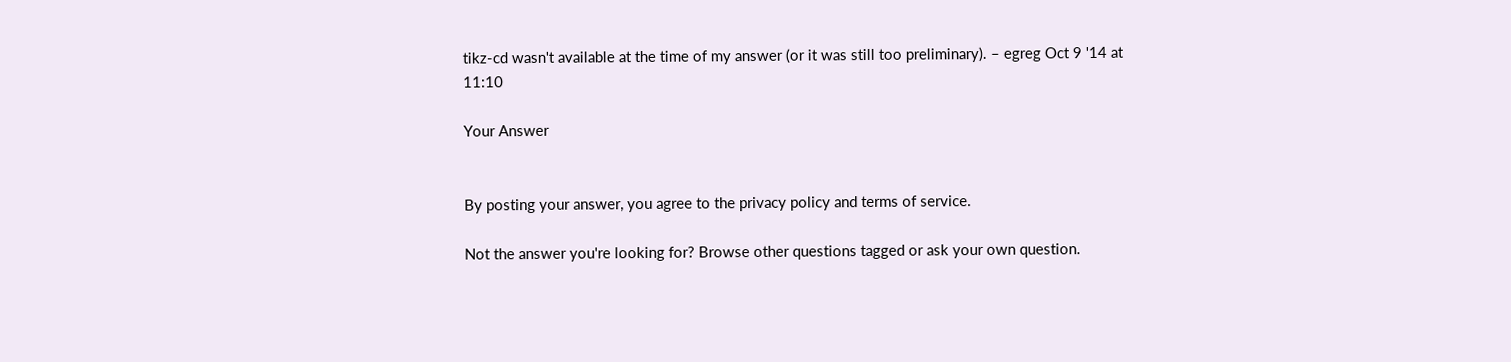tikz-cd wasn't available at the time of my answer (or it was still too preliminary). – egreg Oct 9 '14 at 11:10

Your Answer


By posting your answer, you agree to the privacy policy and terms of service.

Not the answer you're looking for? Browse other questions tagged or ask your own question.